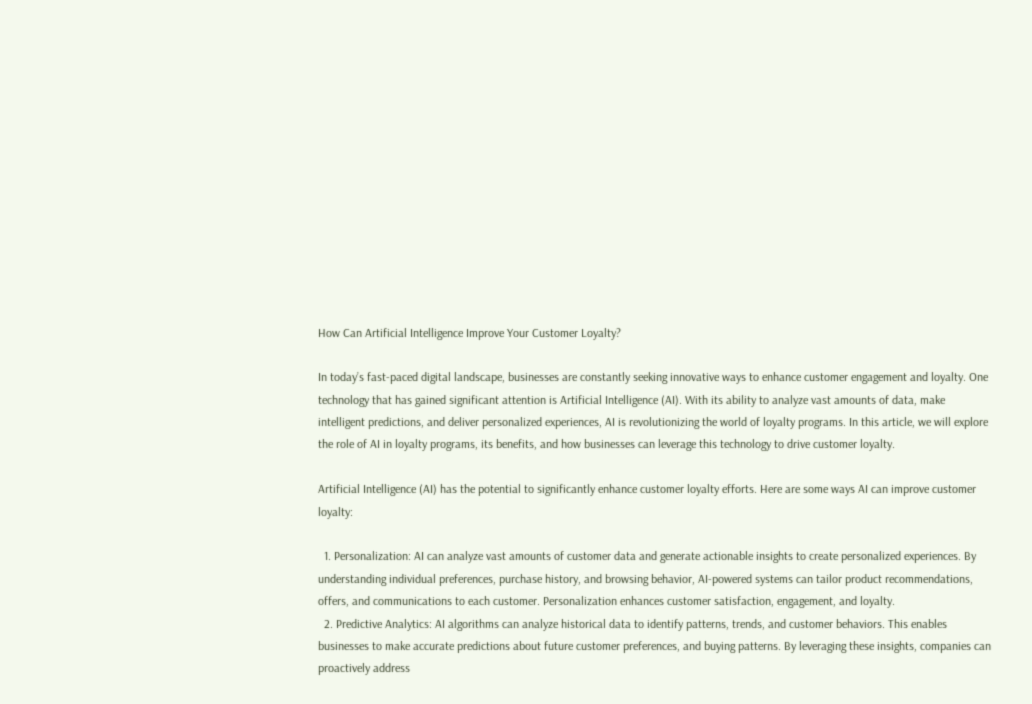How Can Artificial Intelligence Improve Your Customer Loyalty?

In today’s fast-paced digital landscape, businesses are constantly seeking innovative ways to enhance customer engagement and loyalty. One technology that has gained significant attention is Artificial Intelligence (AI). With its ability to analyze vast amounts of data, make intelligent predictions, and deliver personalized experiences, AI is revolutionizing the world of loyalty programs. In this article, we will explore the role of AI in loyalty programs, its benefits, and how businesses can leverage this technology to drive customer loyalty.

Artificial Intelligence (AI) has the potential to significantly enhance customer loyalty efforts. Here are some ways AI can improve customer loyalty:

  1. Personalization: AI can analyze vast amounts of customer data and generate actionable insights to create personalized experiences. By understanding individual preferences, purchase history, and browsing behavior, AI-powered systems can tailor product recommendations, offers, and communications to each customer. Personalization enhances customer satisfaction, engagement, and loyalty.
  2. Predictive Analytics: AI algorithms can analyze historical data to identify patterns, trends, and customer behaviors. This enables businesses to make accurate predictions about future customer preferences, and buying patterns. By leveraging these insights, companies can proactively address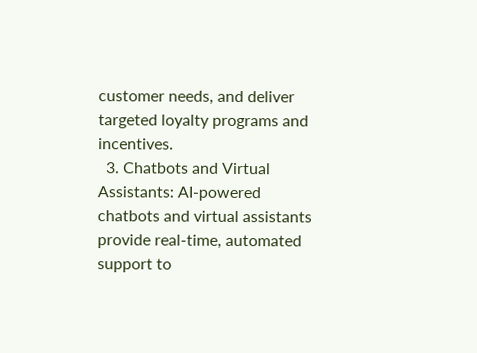customer needs, and deliver targeted loyalty programs and incentives.
  3. Chatbots and Virtual Assistants: AI-powered chatbots and virtual assistants provide real-time, automated support to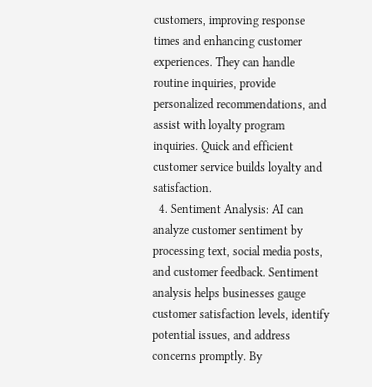customers, improving response times and enhancing customer experiences. They can handle routine inquiries, provide personalized recommendations, and assist with loyalty program inquiries. Quick and efficient customer service builds loyalty and satisfaction.
  4. Sentiment Analysis: AI can analyze customer sentiment by processing text, social media posts, and customer feedback. Sentiment analysis helps businesses gauge customer satisfaction levels, identify potential issues, and address concerns promptly. By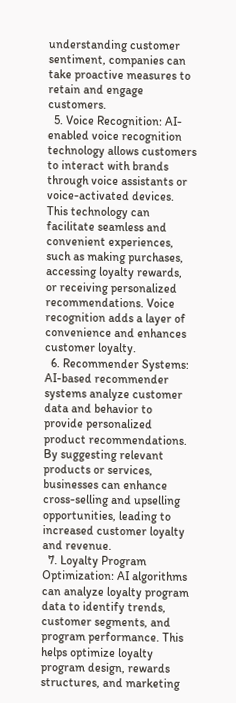understanding customer sentiment, companies can take proactive measures to retain and engage customers.
  5. Voice Recognition: AI-enabled voice recognition technology allows customers to interact with brands through voice assistants or voice-activated devices. This technology can facilitate seamless and convenient experiences, such as making purchases, accessing loyalty rewards, or receiving personalized recommendations. Voice recognition adds a layer of convenience and enhances customer loyalty.
  6. Recommender Systems: AI-based recommender systems analyze customer data and behavior to provide personalized product recommendations. By suggesting relevant products or services, businesses can enhance cross-selling and upselling opportunities, leading to increased customer loyalty and revenue.
  7. Loyalty Program Optimization: AI algorithms can analyze loyalty program data to identify trends, customer segments, and program performance. This helps optimize loyalty program design, rewards structures, and marketing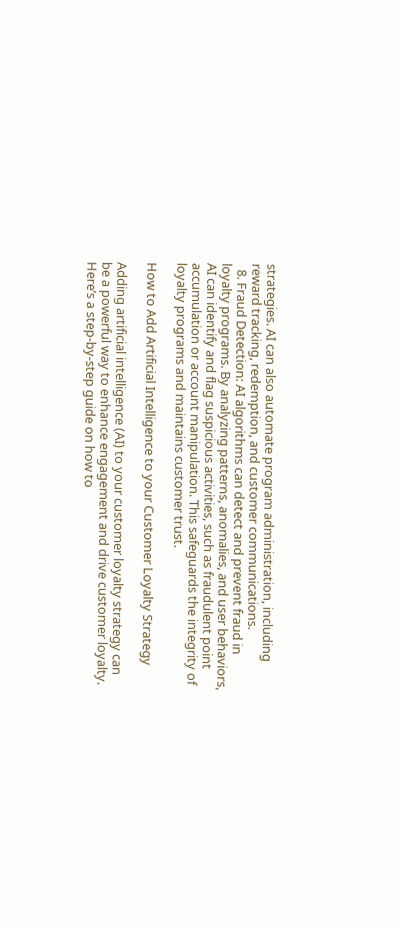strategies. AI can also automate program administration, including reward tracking, redemption, and customer communications.
  8. Fraud Detection: AI algorithms can detect and prevent fraud in loyalty programs. By analyzing patterns, anomalies, and user behaviors, AI can identify and flag suspicious activities, such as fraudulent point accumulation or account manipulation. This safeguards the integrity of loyalty programs and maintains customer trust.

How to Add Artificial Intelligence to your Customer Loyalty Strategy

Adding artificial intelligence (AI) to your customer loyalty strategy can be a powerful way to enhance engagement and drive customer loyalty. Here’s a step-by-step guide on how to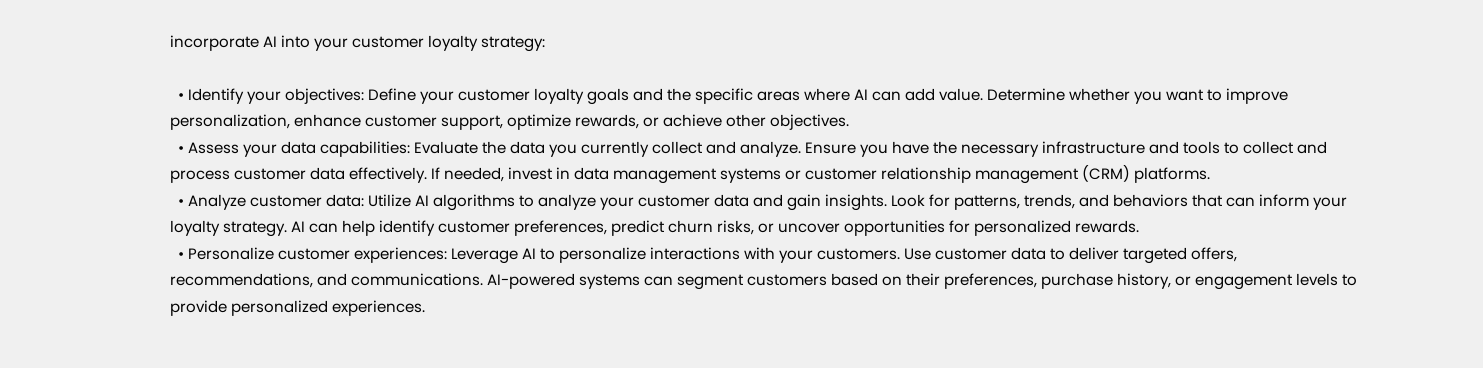incorporate AI into your customer loyalty strategy:

  • Identify your objectives: Define your customer loyalty goals and the specific areas where AI can add value. Determine whether you want to improve personalization, enhance customer support, optimize rewards, or achieve other objectives.
  • Assess your data capabilities: Evaluate the data you currently collect and analyze. Ensure you have the necessary infrastructure and tools to collect and process customer data effectively. If needed, invest in data management systems or customer relationship management (CRM) platforms.
  • Analyze customer data: Utilize AI algorithms to analyze your customer data and gain insights. Look for patterns, trends, and behaviors that can inform your loyalty strategy. AI can help identify customer preferences, predict churn risks, or uncover opportunities for personalized rewards.
  • Personalize customer experiences: Leverage AI to personalize interactions with your customers. Use customer data to deliver targeted offers, recommendations, and communications. AI-powered systems can segment customers based on their preferences, purchase history, or engagement levels to provide personalized experiences.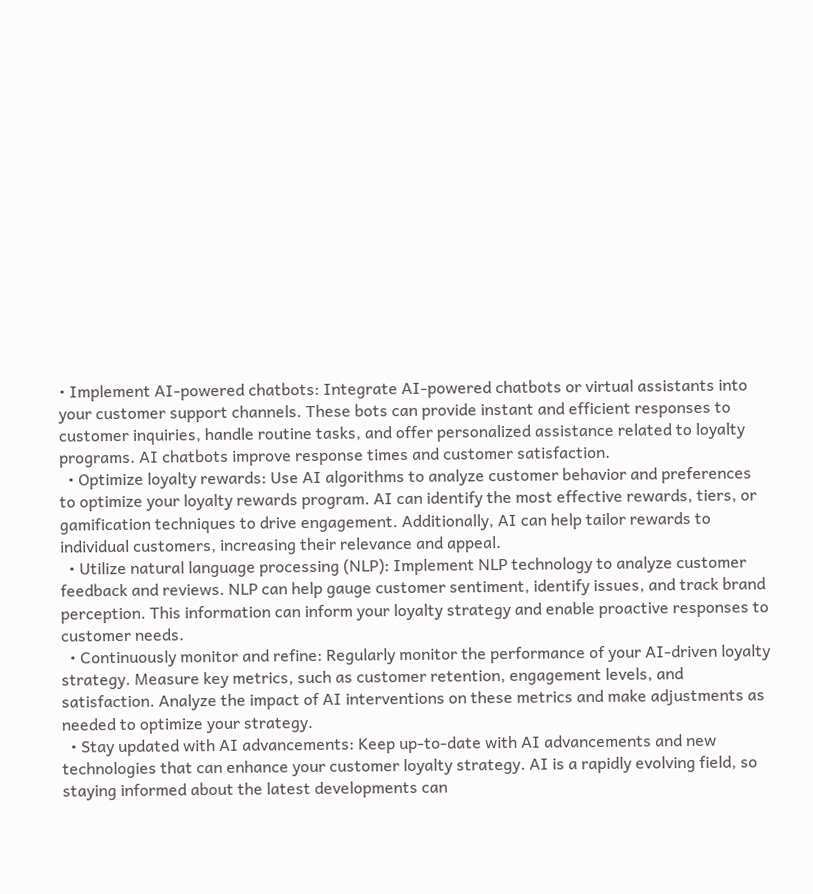• Implement AI-powered chatbots: Integrate AI-powered chatbots or virtual assistants into your customer support channels. These bots can provide instant and efficient responses to customer inquiries, handle routine tasks, and offer personalized assistance related to loyalty programs. AI chatbots improve response times and customer satisfaction.
  • Optimize loyalty rewards: Use AI algorithms to analyze customer behavior and preferences to optimize your loyalty rewards program. AI can identify the most effective rewards, tiers, or gamification techniques to drive engagement. Additionally, AI can help tailor rewards to individual customers, increasing their relevance and appeal.
  • Utilize natural language processing (NLP): Implement NLP technology to analyze customer feedback and reviews. NLP can help gauge customer sentiment, identify issues, and track brand perception. This information can inform your loyalty strategy and enable proactive responses to customer needs.
  • Continuously monitor and refine: Regularly monitor the performance of your AI-driven loyalty strategy. Measure key metrics, such as customer retention, engagement levels, and satisfaction. Analyze the impact of AI interventions on these metrics and make adjustments as needed to optimize your strategy.
  • Stay updated with AI advancements: Keep up-to-date with AI advancements and new technologies that can enhance your customer loyalty strategy. AI is a rapidly evolving field, so staying informed about the latest developments can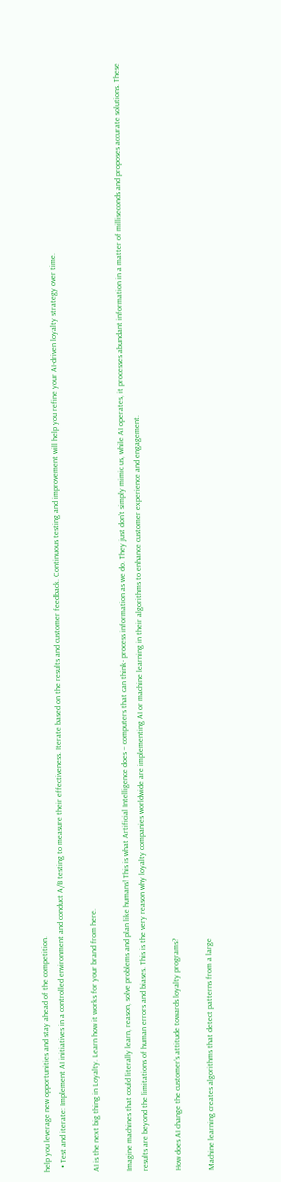help you leverage new opportunities and stay ahead of the competition.
  • Test and iterate: Implement AI initiatives in a controlled environment and conduct A/B testing to measure their effectiveness. Iterate based on the results and customer feedback. Continuous testing and improvement will help you refine your AI-driven loyalty strategy over time.

AI is the next big thing in Loyalty. Learn how it works for your brand from here.

Imagine machines that could literally learn, reason, solve problems and plan like humans! This is what Artificial Intelligence does – computers that can think- process information as we do. They just don’t simply mimic us, while AI operates, it processes abundant information in a matter of milliseconds and proposes accurate solutions. These results are beyond the limitations of human errors and biases. This is the very reason why loyalty companies worldwide are implementing AI or machine learning in their algorithms to enhance customer experience and engagement.

How does AI change the customer’s attitude towards loyalty programs?

Machine learning creates algorithms that detect patterns from a large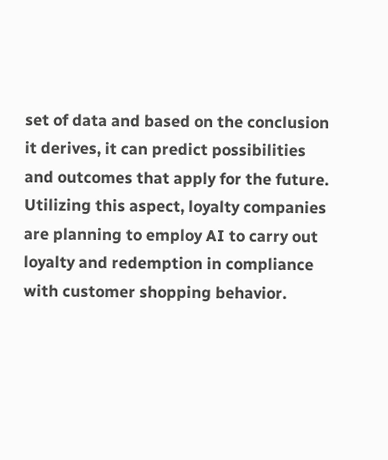set of data and based on the conclusion it derives, it can predict possibilities and outcomes that apply for the future. Utilizing this aspect, loyalty companies are planning to employ AI to carry out loyalty and redemption in compliance with customer shopping behavior.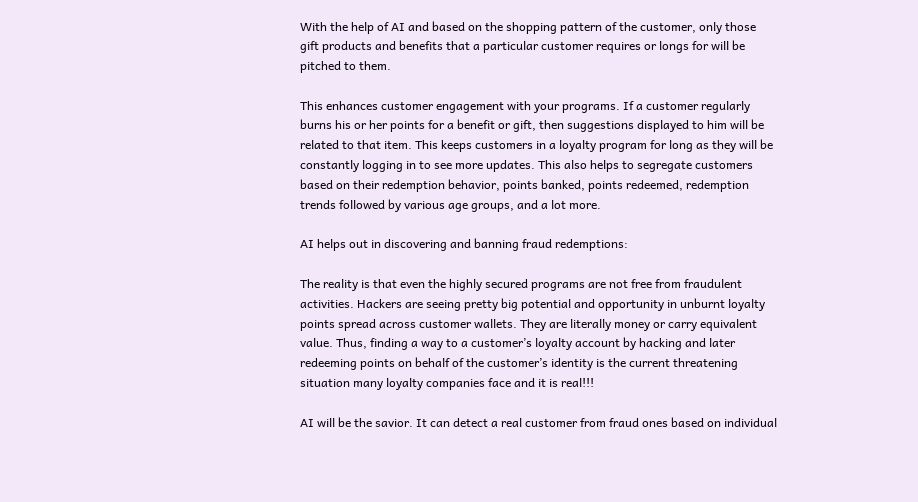With the help of AI and based on the shopping pattern of the customer, only those gift products and benefits that a particular customer requires or longs for will be pitched to them.

This enhances customer engagement with your programs. If a customer regularly burns his or her points for a benefit or gift, then suggestions displayed to him will be related to that item. This keeps customers in a loyalty program for long as they will be constantly logging in to see more updates. This also helps to segregate customers based on their redemption behavior, points banked, points redeemed, redemption trends followed by various age groups, and a lot more.

AI helps out in discovering and banning fraud redemptions:

The reality is that even the highly secured programs are not free from fraudulent activities. Hackers are seeing pretty big potential and opportunity in unburnt loyalty points spread across customer wallets. They are literally money or carry equivalent value. Thus, finding a way to a customer’s loyalty account by hacking and later redeeming points on behalf of the customer’s identity is the current threatening situation many loyalty companies face and it is real!!!

AI will be the savior. It can detect a real customer from fraud ones based on individual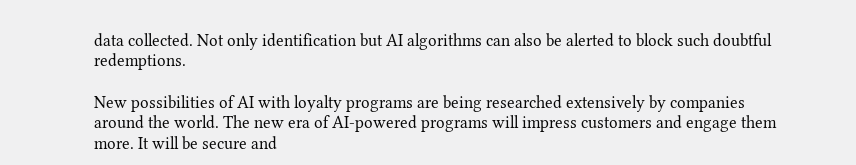data collected. Not only identification but AI algorithms can also be alerted to block such doubtful redemptions.

New possibilities of AI with loyalty programs are being researched extensively by companies around the world. The new era of AI-powered programs will impress customers and engage them more. It will be secure and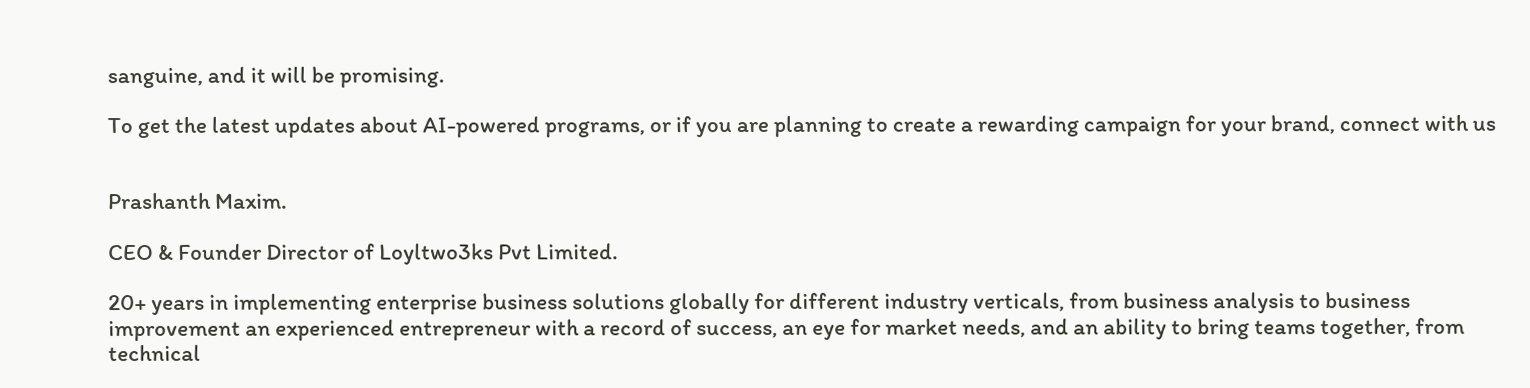sanguine, and it will be promising.

To get the latest updates about AI-powered programs, or if you are planning to create a rewarding campaign for your brand, connect with us


Prashanth Maxim.

CEO & Founder Director of Loyltwo3ks Pvt Limited.

20+ years in implementing enterprise business solutions globally for different industry verticals, from business analysis to business improvement an experienced entrepreneur with a record of success, an eye for market needs, and an ability to bring teams together, from technical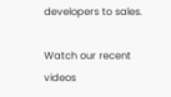developers to sales.

Watch our recent videos